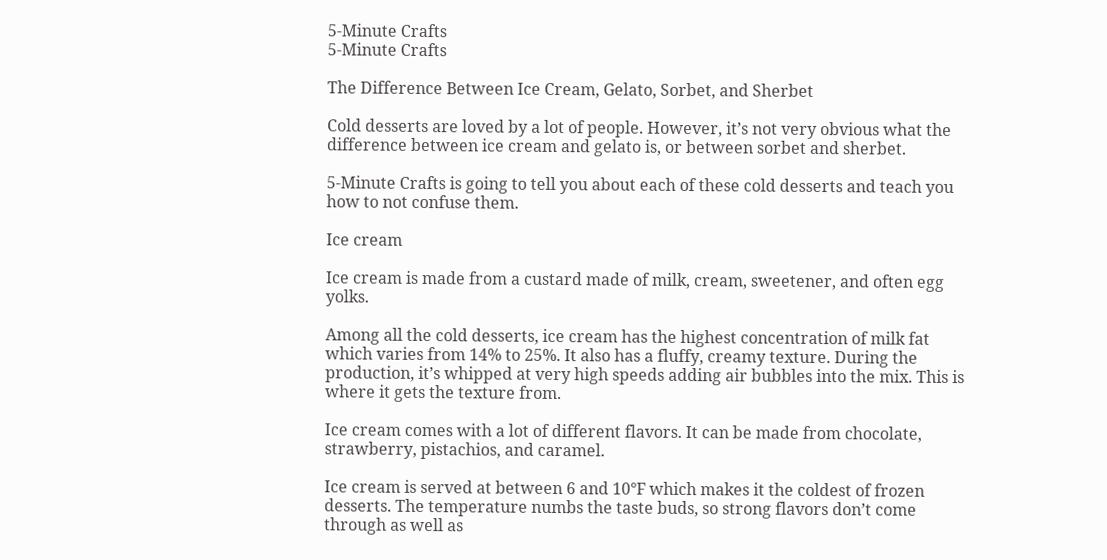5-Minute Crafts
5-Minute Crafts

The Difference Between Ice Cream, Gelato, Sorbet, and Sherbet

Cold desserts are loved by a lot of people. However, it’s not very obvious what the difference between ice cream and gelato is, or between sorbet and sherbet.

5-Minute Crafts is going to tell you about each of these cold desserts and teach you how to not confuse them.

Ice cream

Ice cream is made from a custard made of milk, cream, sweetener, and often egg yolks.

Among all the cold desserts, ice cream has the highest concentration of milk fat which varies from 14% to 25%. It also has a fluffy, creamy texture. During the production, it’s whipped at very high speeds adding air bubbles into the mix. This is where it gets the texture from.

Ice cream comes with a lot of different flavors. It can be made from chocolate, strawberry, pistachios, and caramel.

Ice cream is served at between 6 and 10°F which makes it the coldest of frozen desserts. The temperature numbs the taste buds, so strong flavors don’t come through as well as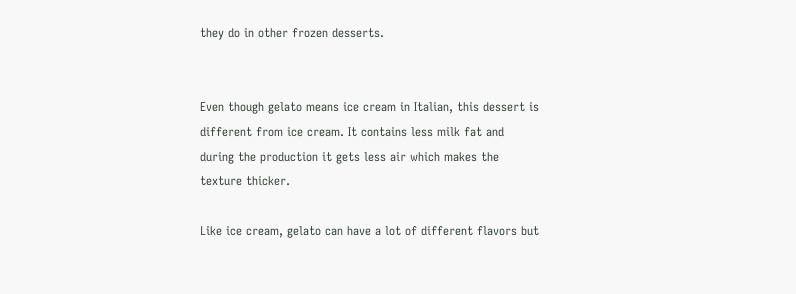they do in other frozen desserts.


Even though gelato means ice cream in Italian, this dessert is different from ice cream. It contains less milk fat and during the production it gets less air which makes the texture thicker.

Like ice cream, gelato can have a lot of different flavors but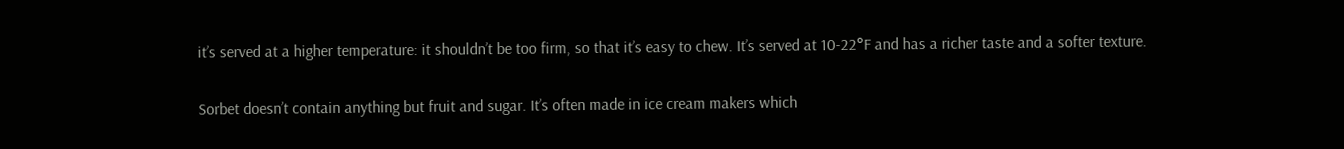it’s served at a higher temperature: it shouldn’t be too firm, so that it’s easy to chew. It’s served at 10-22°F and has a richer taste and a softer texture.


Sorbet doesn’t contain anything but fruit and sugar. It’s often made in ice cream makers which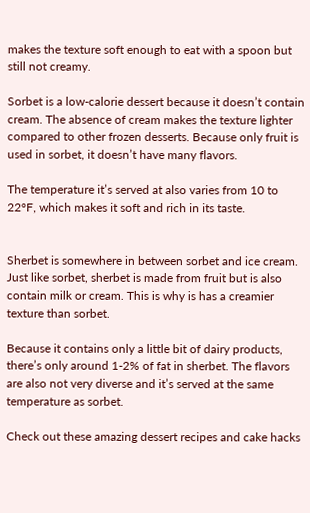makes the texture soft enough to eat with a spoon but still not creamy.

Sorbet is a low-calorie dessert because it doesn’t contain cream. The absence of cream makes the texture lighter compared to other frozen desserts. Because only fruit is used in sorbet, it doesn’t have many flavors.

The temperature it’s served at also varies from 10 to 22°F, which makes it soft and rich in its taste.


Sherbet is somewhere in between sorbet and ice cream. Just like sorbet, sherbet is made from fruit but is also contain milk or cream. This is why is has a creamier texture than sorbet.

Because it contains only a little bit of dairy products, there’s only around 1-2% of fat in sherbet. The flavors are also not very diverse and it’s served at the same temperature as sorbet.

Check out these amazing dessert recipes and cake hacks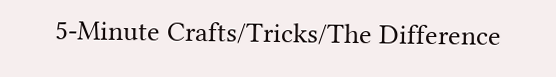5-Minute Crafts/Tricks/The Difference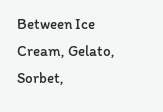Between Ice Cream, Gelato, Sorbet,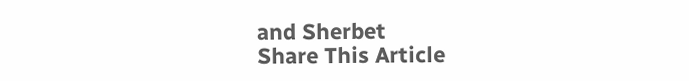and Sherbet
Share This Article